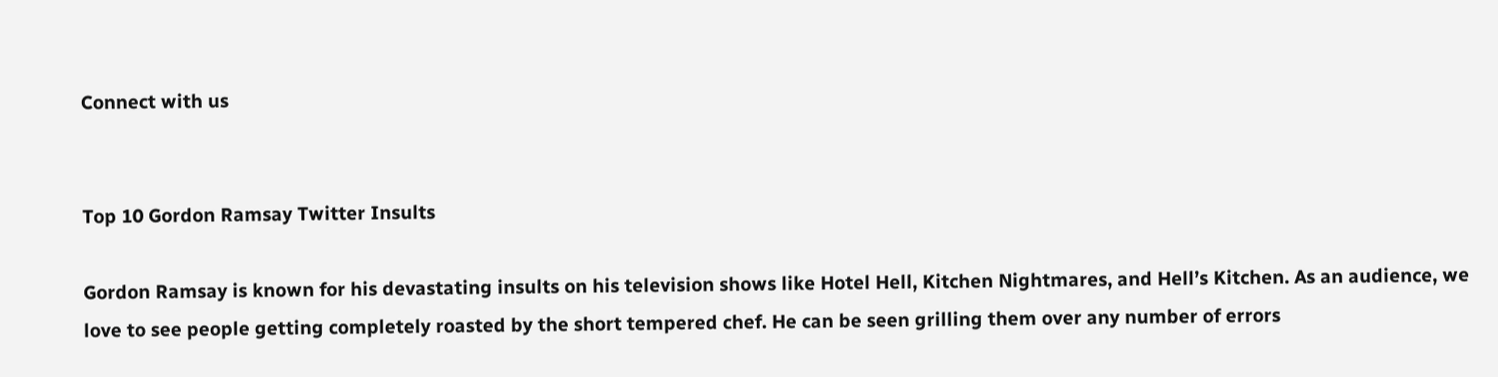Connect with us


Top 10 Gordon Ramsay Twitter Insults

Gordon Ramsay is known for his devastating insults on his television shows like Hotel Hell, Kitchen Nightmares, and Hell’s Kitchen. As an audience, we love to see people getting completely roasted by the short tempered chef. He can be seen grilling them over any number of errors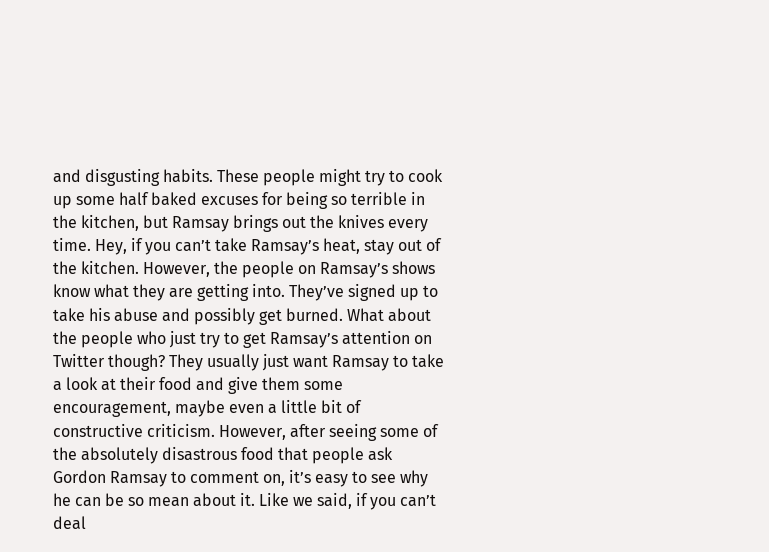and disgusting habits. These people might try to cook up some half baked excuses for being so terrible in the kitchen, but Ramsay brings out the knives every time. Hey, if you can’t take Ramsay’s heat, stay out of the kitchen. However, the people on Ramsay’s shows know what they are getting into. They’ve signed up to take his abuse and possibly get burned. What about the people who just try to get Ramsay’s attention on Twitter though? They usually just want Ramsay to take a look at their food and give them some encouragement, maybe even a little bit of constructive criticism. However, after seeing some of the absolutely disastrous food that people ask Gordon Ramsay to comment on, it’s easy to see why he can be so mean about it. Like we said, if you can’t deal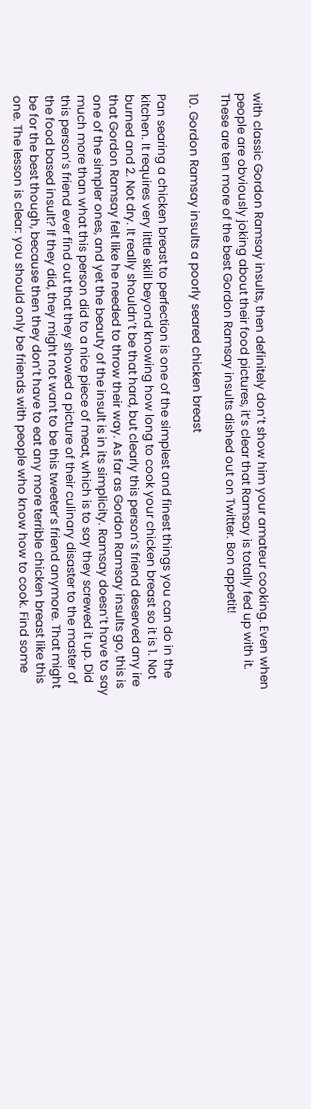with classic Gordon Ramsay insults, then definitely don’t show him your amateur cooking. Even when people are obviously joking about their food pictures, it’s clear that Ramsay is totally fed up with it. These are ten more of the best Gordon Ramsay insults dished out on Twitter. Bon appetit!

10. Gordon Ramsay insults a poorly seared chicken breast

Pan searing a chicken breast to perfection is one of the simplest and finest things you can do in the kitchen. It requires very little skill beyond knowing how long to cook your chicken breast so it is 1. Not burned and 2. Not dry. It really shouldn’t be that hard, but clearly this person’s friend deserved any ire that Gordon Ramsay felt like he needed to throw their way. As far as Gordon Ramsay insults go, this is one of the simpler ones, and yet the beauty of the insult is in its simplicity. Ramsay doesn’t have to say much more than what this person did to a nice piece of meat, which is to say they screwed it up. Did this person’s friend ever find out that they showed a picture of their culinary disaster to the master of the food based insult? If they did, they might not want to be this tweeter’s friend anymore. That might be for the best though, because then they don’t have to eat any more terrible chicken breast like this one. The lesson is clear: you should only be friends with people who know how to cook. Find some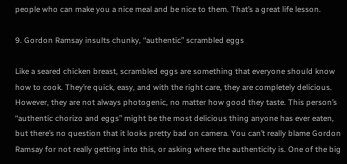people who can make you a nice meal and be nice to them. That’s a great life lesson.

9. Gordon Ramsay insults chunky, “authentic” scrambled eggs

Like a seared chicken breast, scrambled eggs are something that everyone should know how to cook. They’re quick, easy, and with the right care, they are completely delicious. However, they are not always photogenic, no matter how good they taste. This person’s “authentic chorizo and eggs” might be the most delicious thing anyone has ever eaten, but there’s no question that it looks pretty bad on camera. You can’t really blame Gordon Ramsay for not really getting into this, or asking where the authenticity is. One of the big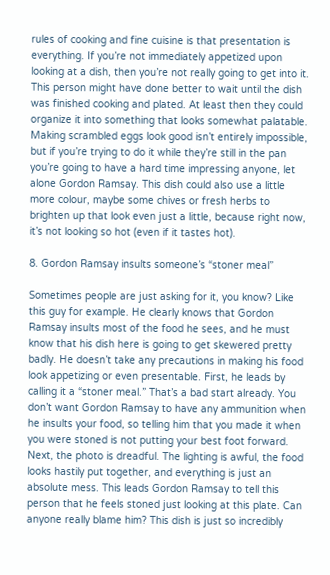rules of cooking and fine cuisine is that presentation is everything. If you’re not immediately appetized upon looking at a dish, then you’re not really going to get into it. This person might have done better to wait until the dish was finished cooking and plated. At least then they could organize it into something that looks somewhat palatable. Making scrambled eggs look good isn’t entirely impossible, but if you’re trying to do it while they’re still in the pan you’re going to have a hard time impressing anyone, let alone Gordon Ramsay. This dish could also use a little more colour, maybe some chives or fresh herbs to brighten up that look even just a little, because right now, it’s not looking so hot (even if it tastes hot).

8. Gordon Ramsay insults someone’s “stoner meal”

Sometimes people are just asking for it, you know? Like this guy for example. He clearly knows that Gordon Ramsay insults most of the food he sees, and he must know that his dish here is going to get skewered pretty badly. He doesn’t take any precautions in making his food look appetizing or even presentable. First, he leads by calling it a “stoner meal.” That’s a bad start already. You don’t want Gordon Ramsay to have any ammunition when he insults your food, so telling him that you made it when you were stoned is not putting your best foot forward. Next, the photo is dreadful. The lighting is awful, the food looks hastily put together, and everything is just an absolute mess. This leads Gordon Ramsay to tell this person that he feels stoned just looking at this plate. Can anyone really blame him? This dish is just so incredibly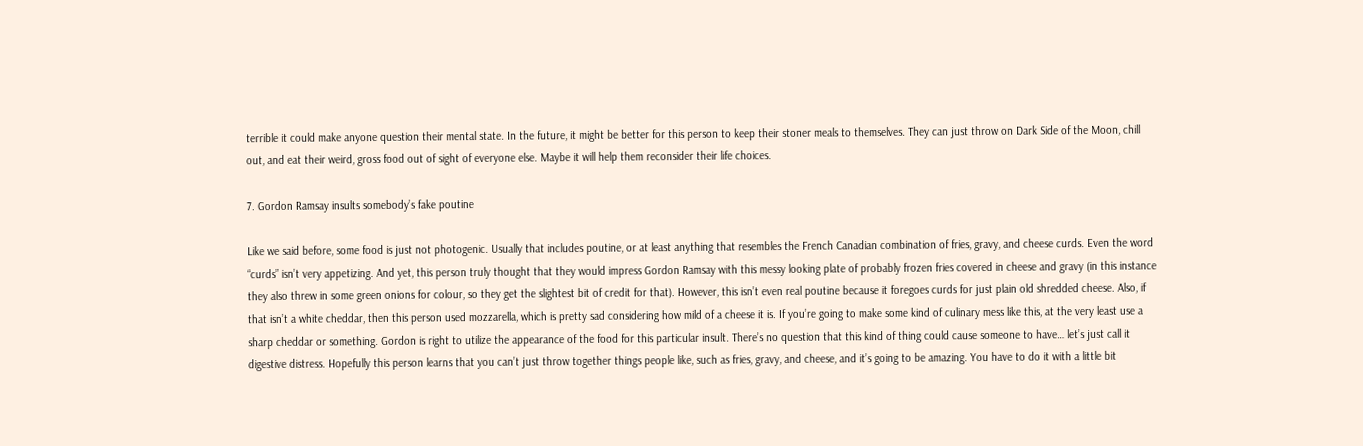terrible it could make anyone question their mental state. In the future, it might be better for this person to keep their stoner meals to themselves. They can just throw on Dark Side of the Moon, chill out, and eat their weird, gross food out of sight of everyone else. Maybe it will help them reconsider their life choices.

7. Gordon Ramsay insults somebody’s fake poutine

Like we said before, some food is just not photogenic. Usually that includes poutine, or at least anything that resembles the French Canadian combination of fries, gravy, and cheese curds. Even the word “curds” isn’t very appetizing. And yet, this person truly thought that they would impress Gordon Ramsay with this messy looking plate of probably frozen fries covered in cheese and gravy (in this instance they also threw in some green onions for colour, so they get the slightest bit of credit for that). However, this isn’t even real poutine because it foregoes curds for just plain old shredded cheese. Also, if that isn’t a white cheddar, then this person used mozzarella, which is pretty sad considering how mild of a cheese it is. If you’re going to make some kind of culinary mess like this, at the very least use a sharp cheddar or something. Gordon is right to utilize the appearance of the food for this particular insult. There’s no question that this kind of thing could cause someone to have… let’s just call it digestive distress. Hopefully this person learns that you can’t just throw together things people like, such as fries, gravy, and cheese, and it’s going to be amazing. You have to do it with a little bit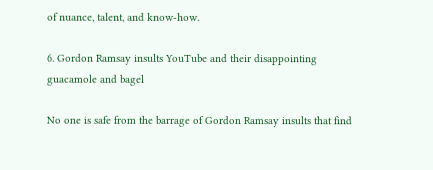of nuance, talent, and know-how.

6. Gordon Ramsay insults YouTube and their disappointing guacamole and bagel

No one is safe from the barrage of Gordon Ramsay insults that find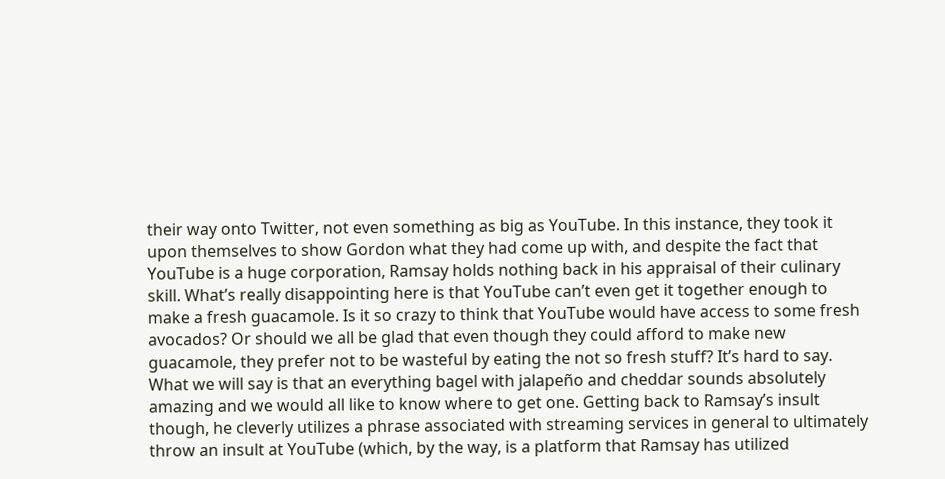their way onto Twitter, not even something as big as YouTube. In this instance, they took it upon themselves to show Gordon what they had come up with, and despite the fact that YouTube is a huge corporation, Ramsay holds nothing back in his appraisal of their culinary skill. What’s really disappointing here is that YouTube can’t even get it together enough to make a fresh guacamole. Is it so crazy to think that YouTube would have access to some fresh avocados? Or should we all be glad that even though they could afford to make new guacamole, they prefer not to be wasteful by eating the not so fresh stuff? It’s hard to say. What we will say is that an everything bagel with jalapeño and cheddar sounds absolutely amazing and we would all like to know where to get one. Getting back to Ramsay’s insult though, he cleverly utilizes a phrase associated with streaming services in general to ultimately throw an insult at YouTube (which, by the way, is a platform that Ramsay has utilized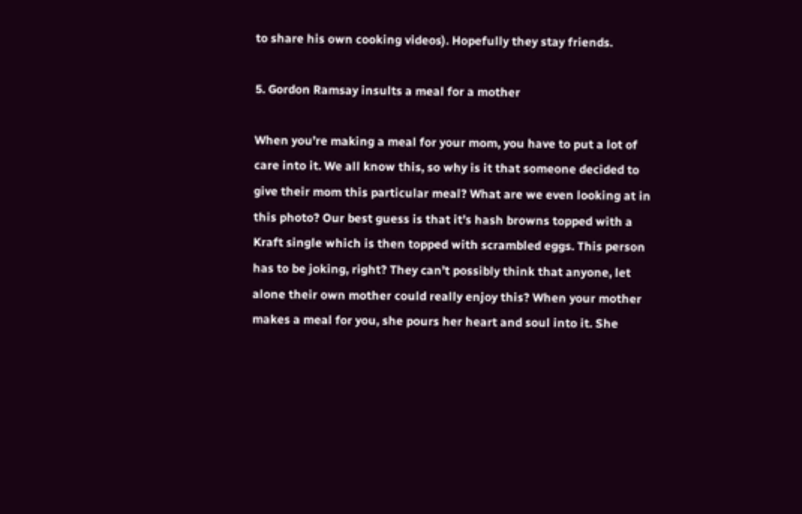to share his own cooking videos). Hopefully they stay friends.

5. Gordon Ramsay insults a meal for a mother

When you’re making a meal for your mom, you have to put a lot of care into it. We all know this, so why is it that someone decided to give their mom this particular meal? What are we even looking at in this photo? Our best guess is that it’s hash browns topped with a Kraft single which is then topped with scrambled eggs. This person has to be joking, right? They can’t possibly think that anyone, let alone their own mother could really enjoy this? When your mother makes a meal for you, she pours her heart and soul into it. She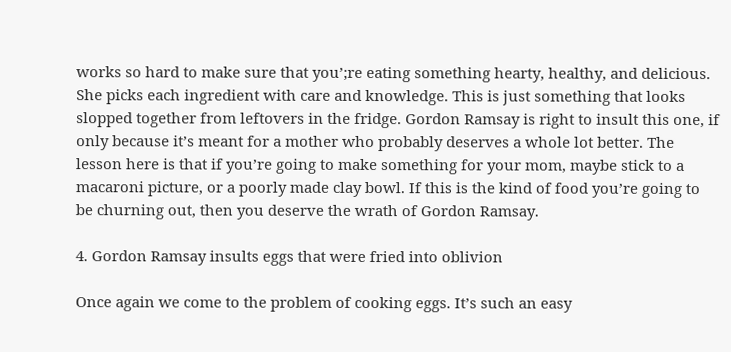works so hard to make sure that you’;re eating something hearty, healthy, and delicious. She picks each ingredient with care and knowledge. This is just something that looks slopped together from leftovers in the fridge. Gordon Ramsay is right to insult this one, if only because it’s meant for a mother who probably deserves a whole lot better. The lesson here is that if you’re going to make something for your mom, maybe stick to a macaroni picture, or a poorly made clay bowl. If this is the kind of food you’re going to be churning out, then you deserve the wrath of Gordon Ramsay.

4. Gordon Ramsay insults eggs that were fried into oblivion

Once again we come to the problem of cooking eggs. It’s such an easy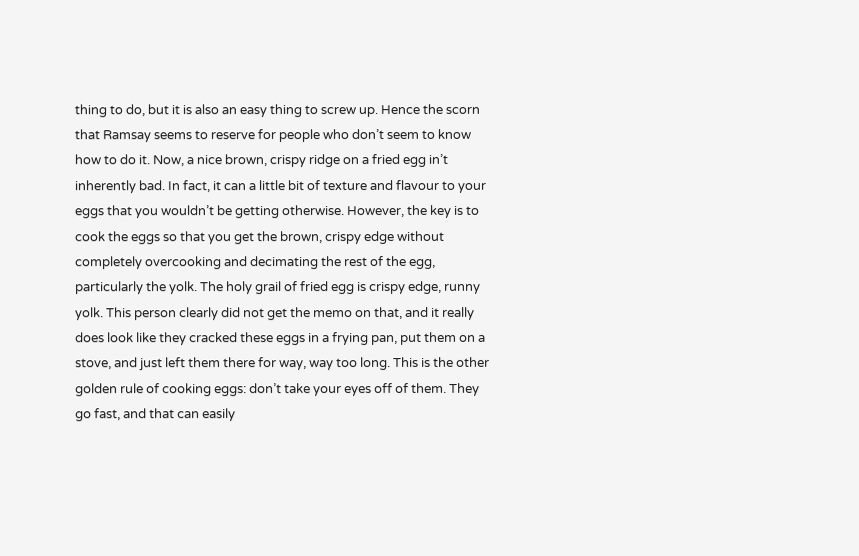thing to do, but it is also an easy thing to screw up. Hence the scorn that Ramsay seems to reserve for people who don’t seem to know how to do it. Now, a nice brown, crispy ridge on a fried egg in’t inherently bad. In fact, it can a little bit of texture and flavour to your eggs that you wouldn’t be getting otherwise. However, the key is to cook the eggs so that you get the brown, crispy edge without completely overcooking and decimating the rest of the egg, particularly the yolk. The holy grail of fried egg is crispy edge, runny yolk. This person clearly did not get the memo on that, and it really does look like they cracked these eggs in a frying pan, put them on a stove, and just left them there for way, way too long. This is the other golden rule of cooking eggs: don’t take your eyes off of them. They go fast, and that can easily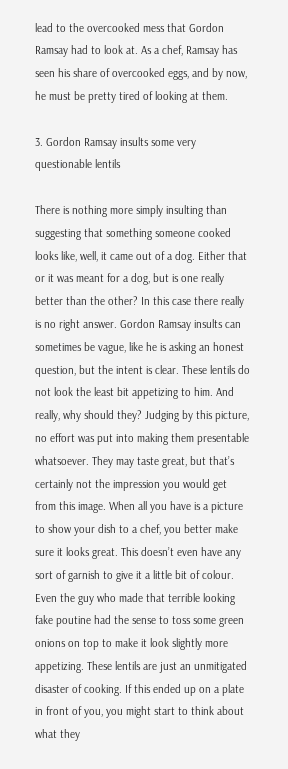lead to the overcooked mess that Gordon Ramsay had to look at. As a chef, Ramsay has seen his share of overcooked eggs, and by now, he must be pretty tired of looking at them.

3. Gordon Ramsay insults some very questionable lentils

There is nothing more simply insulting than suggesting that something someone cooked looks like, well, it came out of a dog. Either that or it was meant for a dog, but is one really better than the other? In this case there really is no right answer. Gordon Ramsay insults can sometimes be vague, like he is asking an honest question, but the intent is clear. These lentils do not look the least bit appetizing to him. And really, why should they? Judging by this picture, no effort was put into making them presentable whatsoever. They may taste great, but that’s certainly not the impression you would get from this image. When all you have is a picture to show your dish to a chef, you better make sure it looks great. This doesn’t even have any sort of garnish to give it a little bit of colour. Even the guy who made that terrible looking fake poutine had the sense to toss some green onions on top to make it look slightly more appetizing. These lentils are just an unmitigated disaster of cooking. If this ended up on a plate in front of you, you might start to think about what they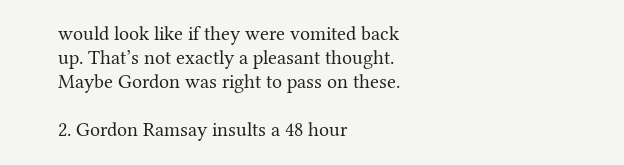would look like if they were vomited back up. That’s not exactly a pleasant thought. Maybe Gordon was right to pass on these.

2. Gordon Ramsay insults a 48 hour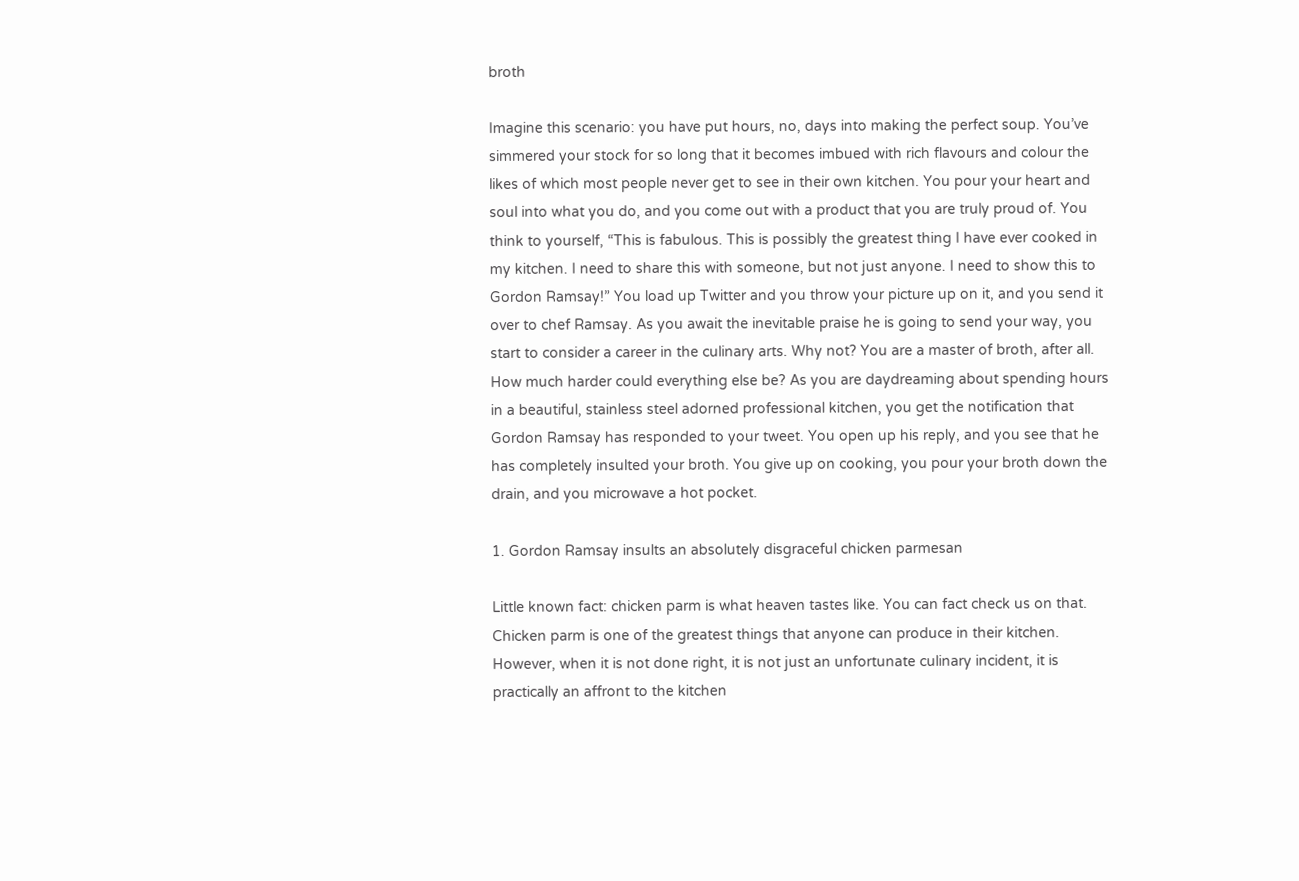broth

Imagine this scenario: you have put hours, no, days into making the perfect soup. You’ve simmered your stock for so long that it becomes imbued with rich flavours and colour the likes of which most people never get to see in their own kitchen. You pour your heart and soul into what you do, and you come out with a product that you are truly proud of. You think to yourself, “This is fabulous. This is possibly the greatest thing I have ever cooked in my kitchen. I need to share this with someone, but not just anyone. I need to show this to Gordon Ramsay!” You load up Twitter and you throw your picture up on it, and you send it over to chef Ramsay. As you await the inevitable praise he is going to send your way, you start to consider a career in the culinary arts. Why not? You are a master of broth, after all. How much harder could everything else be? As you are daydreaming about spending hours in a beautiful, stainless steel adorned professional kitchen, you get the notification that Gordon Ramsay has responded to your tweet. You open up his reply, and you see that he has completely insulted your broth. You give up on cooking, you pour your broth down the drain, and you microwave a hot pocket.

1. Gordon Ramsay insults an absolutely disgraceful chicken parmesan

Little known fact: chicken parm is what heaven tastes like. You can fact check us on that. Chicken parm is one of the greatest things that anyone can produce in their kitchen. However, when it is not done right, it is not just an unfortunate culinary incident, it is practically an affront to the kitchen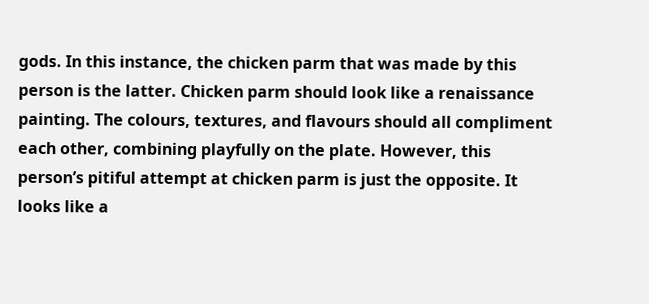gods. In this instance, the chicken parm that was made by this person is the latter. Chicken parm should look like a renaissance painting. The colours, textures, and flavours should all compliment each other, combining playfully on the plate. However, this person’s pitiful attempt at chicken parm is just the opposite. It looks like a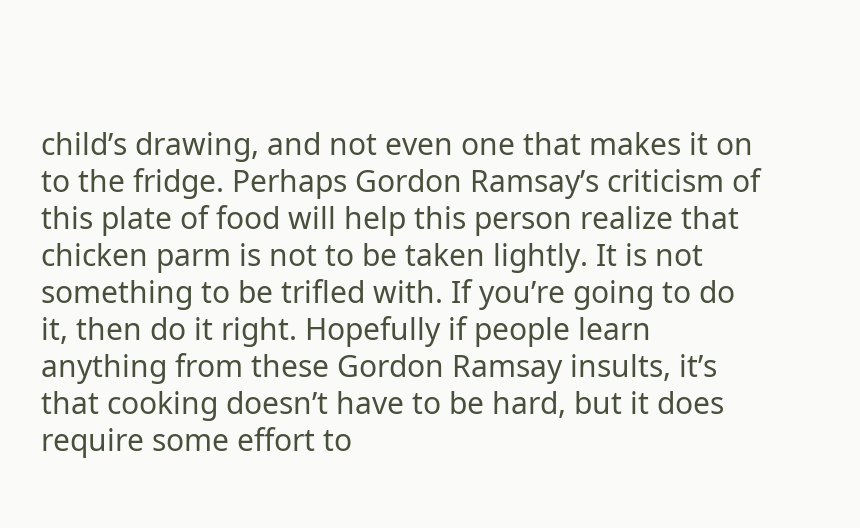child’s drawing, and not even one that makes it on to the fridge. Perhaps Gordon Ramsay’s criticism of this plate of food will help this person realize that chicken parm is not to be taken lightly. It is not something to be trifled with. If you’re going to do it, then do it right. Hopefully if people learn anything from these Gordon Ramsay insults, it’s that cooking doesn’t have to be hard, but it does require some effort to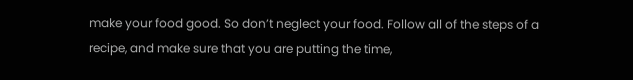make your food good. So don’t neglect your food. Follow all of the steps of a recipe, and make sure that you are putting the time,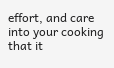effort, and care into your cooking that it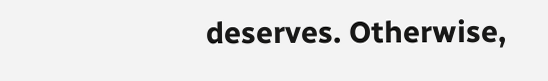deserves. Otherwise,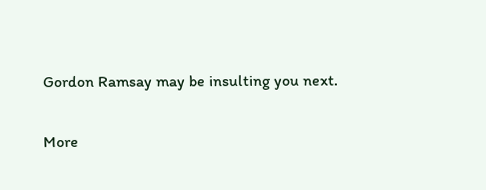Gordon Ramsay may be insulting you next.

More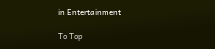in Entertainment

To Top